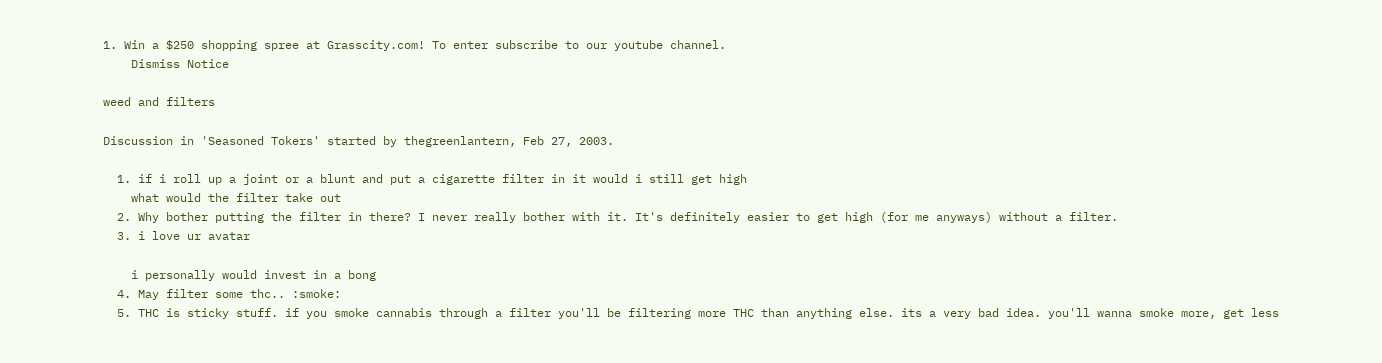1. Win a $250 shopping spree at Grasscity.com! To enter subscribe to our youtube channel.
    Dismiss Notice

weed and filters

Discussion in 'Seasoned Tokers' started by thegreenlantern, Feb 27, 2003.

  1. if i roll up a joint or a blunt and put a cigarette filter in it would i still get high
    what would the filter take out
  2. Why bother putting the filter in there? I never really bother with it. It's definitely easier to get high (for me anyways) without a filter.
  3. i love ur avatar

    i personally would invest in a bong
  4. May filter some thc.. :smoke:
  5. THC is sticky stuff. if you smoke cannabis through a filter you'll be filtering more THC than anything else. its a very bad idea. you'll wanna smoke more, get less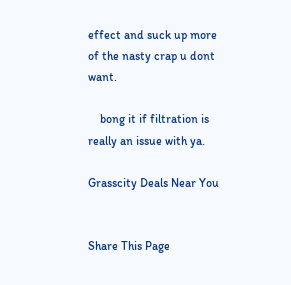effect and suck up more of the nasty crap u dont want.

    bong it if filtration is really an issue with ya.

Grasscity Deals Near You


Share This Page